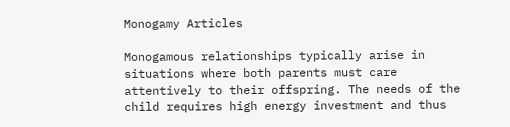Monogamy Articles

Monogamous relationships typically arise in situations where both parents must care attentively to their offspring. The needs of the child requires high energy investment and thus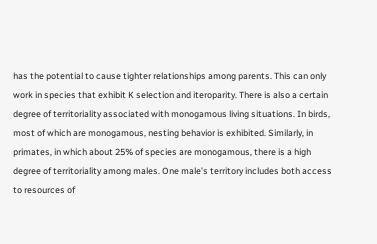has the potential to cause tighter relationships among parents. This can only work in species that exhibit K selection and iteroparity. There is also a certain degree of territoriality associated with monogamous living situations. In birds, most of which are monogamous, nesting behavior is exhibited. Similarly, in primates, in which about 25% of species are monogamous, there is a high degree of territoriality among males. One male’s territory includes both access to resources of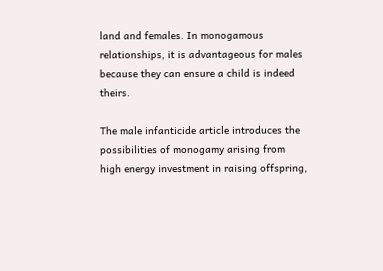land and females. In monogamous relationships, it is advantageous for males because they can ensure a child is indeed theirs.

The male infanticide article introduces the possibilities of monogamy arising from high energy investment in raising offspring,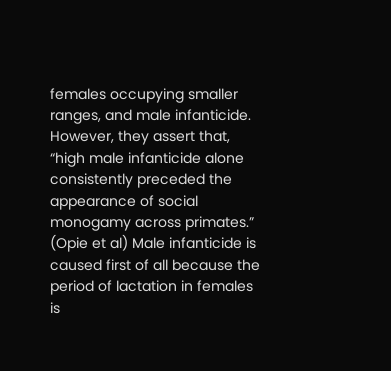females occupying smaller ranges, and male infanticide. However, they assert that, “high male infanticide alone consistently preceded the appearance of social monogamy across primates.” (Opie et al) Male infanticide is caused first of all because the period of lactation in females is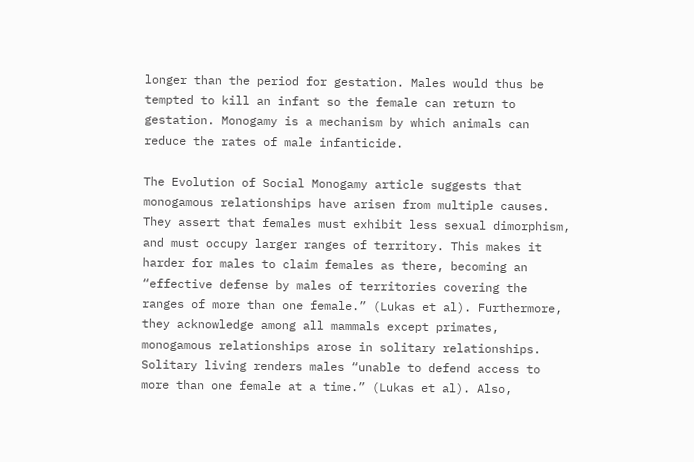longer than the period for gestation. Males would thus be tempted to kill an infant so the female can return to gestation. Monogamy is a mechanism by which animals can reduce the rates of male infanticide.

The Evolution of Social Monogamy article suggests that monogamous relationships have arisen from multiple causes. They assert that females must exhibit less sexual dimorphism, and must occupy larger ranges of territory. This makes it harder for males to claim females as there, becoming an “effective defense by males of territories covering the ranges of more than one female.” (Lukas et al). Furthermore, they acknowledge among all mammals except primates, monogamous relationships arose in solitary relationships. Solitary living renders males “unable to defend access to more than one female at a time.” (Lukas et al). Also,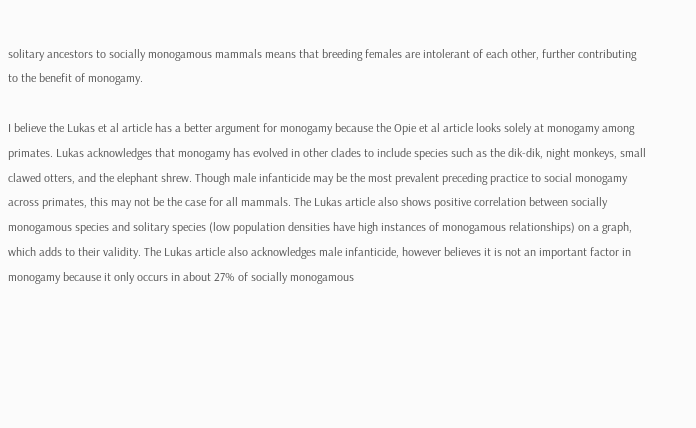solitary ancestors to socially monogamous mammals means that breeding females are intolerant of each other, further contributing to the benefit of monogamy.

I believe the Lukas et al article has a better argument for monogamy because the Opie et al article looks solely at monogamy among primates. Lukas acknowledges that monogamy has evolved in other clades to include species such as the dik-dik, night monkeys, small clawed otters, and the elephant shrew. Though male infanticide may be the most prevalent preceding practice to social monogamy across primates, this may not be the case for all mammals. The Lukas article also shows positive correlation between socially monogamous species and solitary species (low population densities have high instances of monogamous relationships) on a graph, which adds to their validity. The Lukas article also acknowledges male infanticide, however believes it is not an important factor in monogamy because it only occurs in about 27% of socially monogamous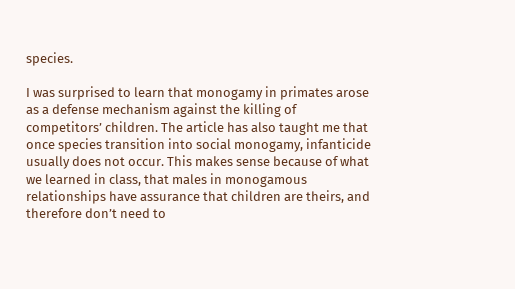species.

I was surprised to learn that monogamy in primates arose as a defense mechanism against the killing of competitors’ children. The article has also taught me that once species transition into social monogamy, infanticide usually does not occur. This makes sense because of what we learned in class, that males in monogamous relationships have assurance that children are theirs, and therefore don’t need to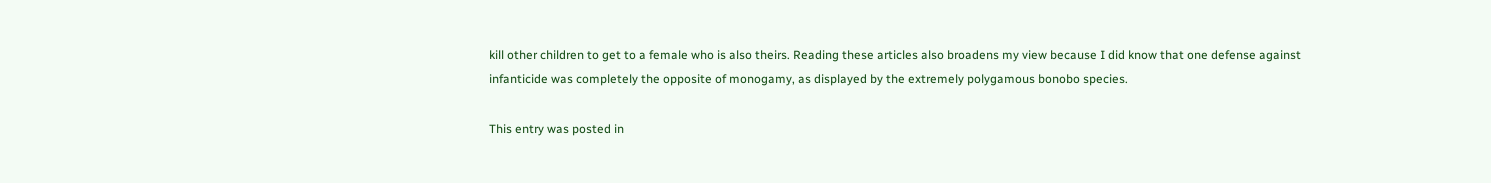kill other children to get to a female who is also theirs. Reading these articles also broadens my view because I did know that one defense against infanticide was completely the opposite of monogamy, as displayed by the extremely polygamous bonobo species.

This entry was posted in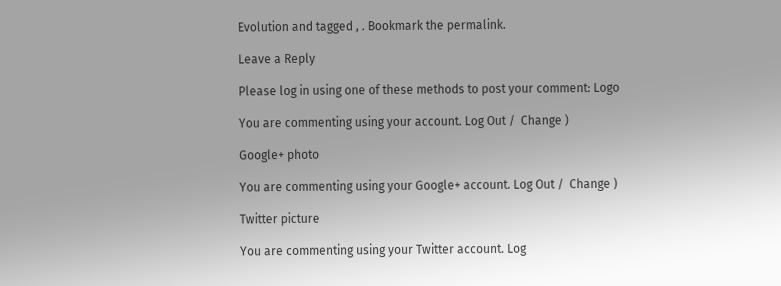Evolution and tagged , . Bookmark the permalink.

Leave a Reply

Please log in using one of these methods to post your comment: Logo

You are commenting using your account. Log Out /  Change )

Google+ photo

You are commenting using your Google+ account. Log Out /  Change )

Twitter picture

You are commenting using your Twitter account. Log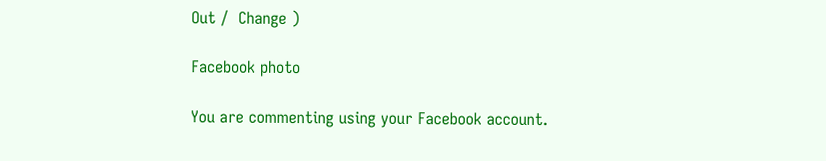Out /  Change )

Facebook photo

You are commenting using your Facebook account.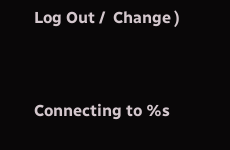Log Out /  Change )


Connecting to %s